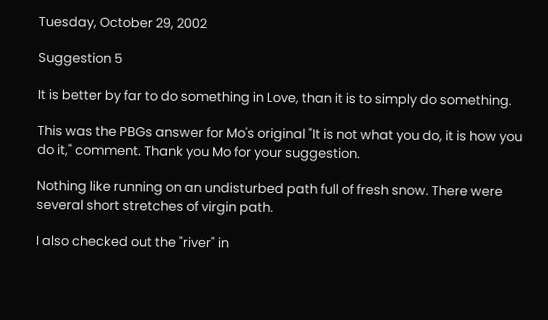Tuesday, October 29, 2002

Suggestion 5

It is better by far to do something in Love, than it is to simply do something.

This was the PBGs answer for Mo's original "It is not what you do, it is how you do it," comment. Thank you Mo for your suggestion.

Nothing like running on an undisturbed path full of fresh snow. There were several short stretches of virgin path.

I also checked out the "river" in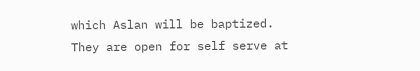which Aslan will be baptized. They are open for self serve at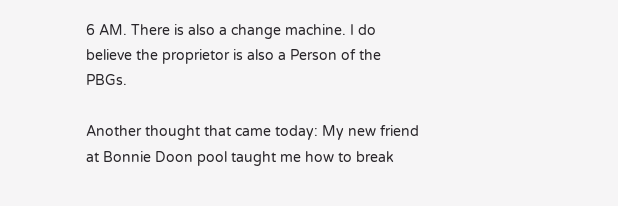6 AM. There is also a change machine. I do believe the proprietor is also a Person of the PBGs.

Another thought that came today: My new friend at Bonnie Doon pool taught me how to break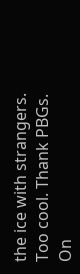the ice with strangers. Too cool. Thank PBGs. On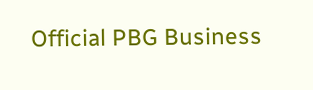Official PBG Business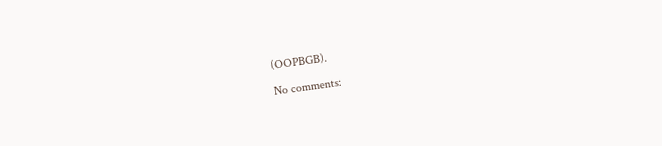(OOPBGB).

No comments: